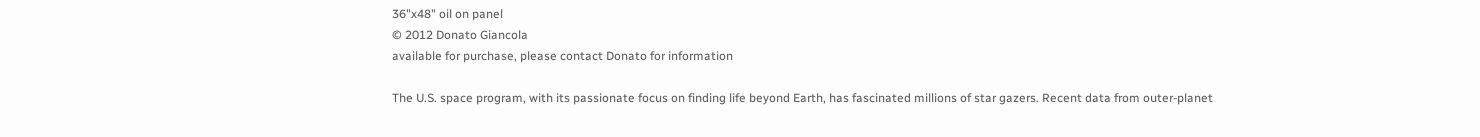36"x48" oil on panel
© 2012 Donato Giancola
available for purchase, please contact Donato for information

The U.S. space program, with its passionate focus on finding life beyond Earth, has fascinated millions of star gazers. Recent data from outer-planet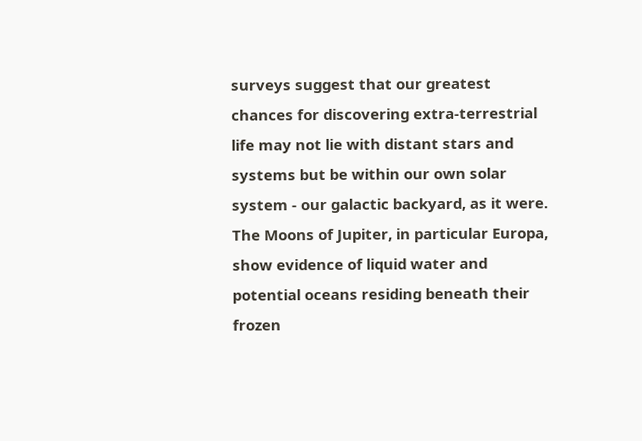surveys suggest that our greatest chances for discovering extra-terrestrial life may not lie with distant stars and systems but be within our own solar system - our galactic backyard, as it were. The Moons of Jupiter, in particular Europa, show evidence of liquid water and potential oceans residing beneath their frozen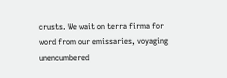crusts. We wait on terra firma for word from our emissaries, voyaging unencumbered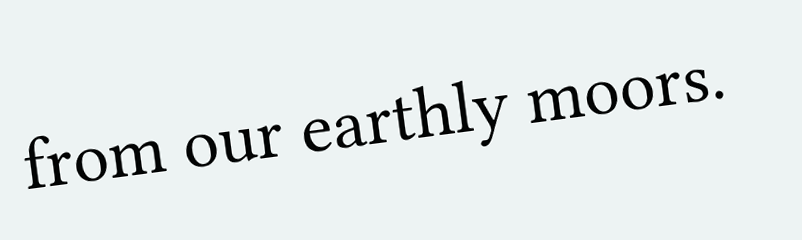from our earthly moors.